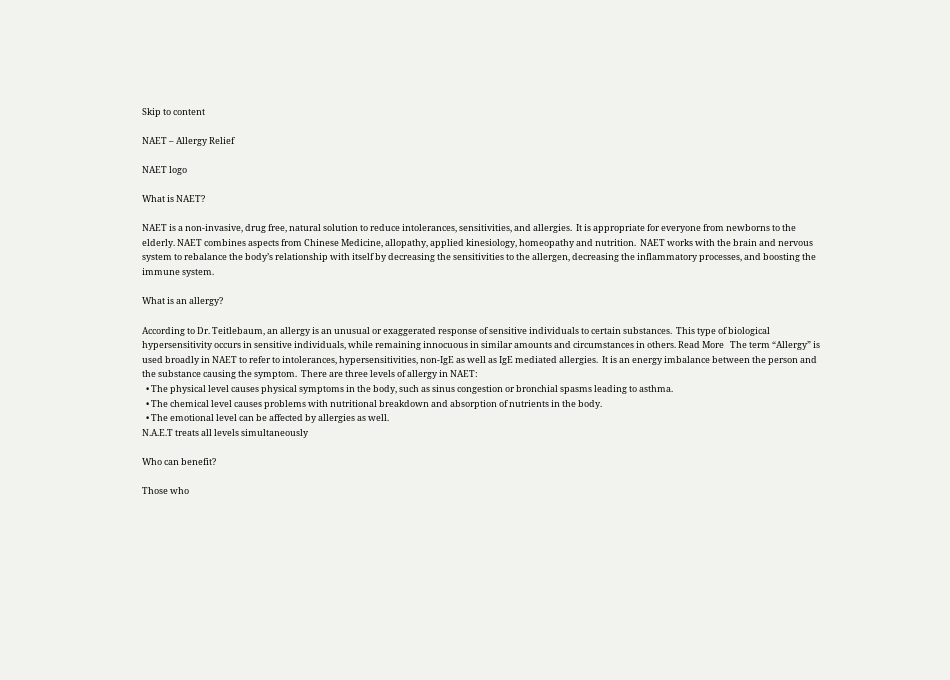Skip to content

NAET – Allergy Relief

NAET logo

What is NAET?

NAET is a non-invasive, drug free, natural solution to reduce intolerances, sensitivities, and allergies.  It is appropriate for everyone from newborns to the elderly. NAET combines aspects from Chinese Medicine, allopathy, applied kinesiology, homeopathy and nutrition.  NAET works with the brain and nervous system to rebalance the body’s relationship with itself by decreasing the sensitivities to the allergen, decreasing the inflammatory processes, and boosting the immune system.

What is an allergy?

According to Dr. Teitlebaum, an allergy is an unusual or exaggerated response of sensitive individuals to certain substances.  This type of biological hypersensitivity occurs in sensitive individuals, while remaining innocuous in similar amounts and circumstances in others. Read More   The term “Allergy” is used broadly in NAET to refer to intolerances, hypersensitivities, non-IgE as well as IgE mediated allergies.  It is an energy imbalance between the person and the substance causing the symptom.  There are three levels of allergy in NAET:
  • The physical level causes physical symptoms in the body, such as sinus congestion or bronchial spasms leading to asthma.
  • The chemical level causes problems with nutritional breakdown and absorption of nutrients in the body.
  • The emotional level can be affected by allergies as well.
N.A.E.T treats all levels simultaneously

Who can benefit?

Those who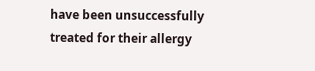have been unsuccessfully treated for their allergy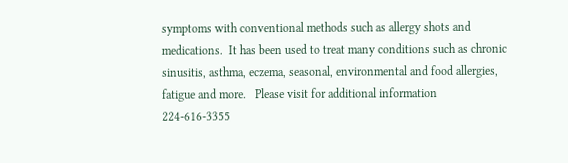symptoms with conventional methods such as allergy shots and medications.  It has been used to treat many conditions such as chronic sinusitis, asthma, eczema, seasonal, environmental and food allergies, fatigue and more.   Please visit for additional information
224-616-3355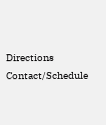Directions Contact/Schedule